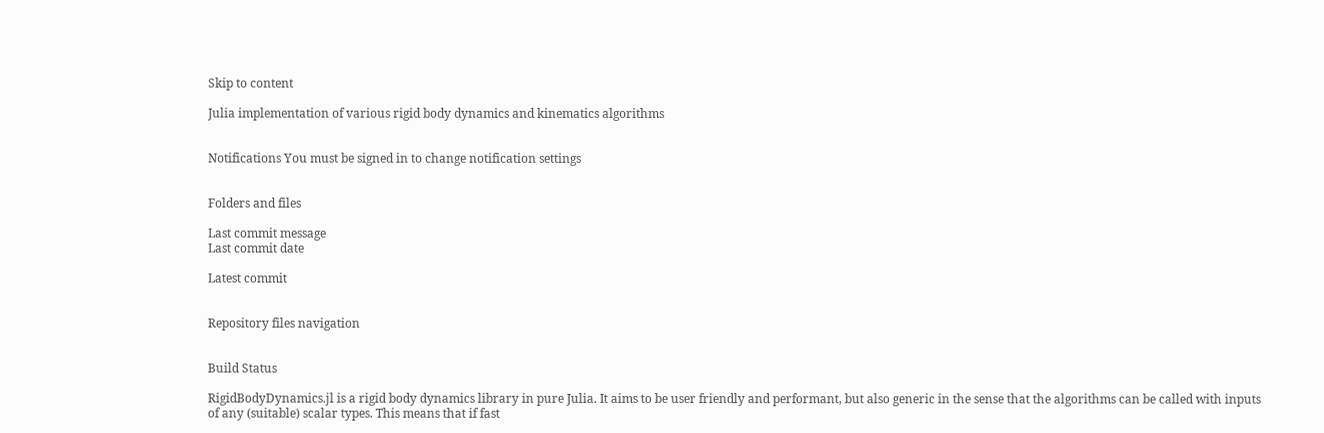Skip to content

Julia implementation of various rigid body dynamics and kinematics algorithms


Notifications You must be signed in to change notification settings


Folders and files

Last commit message
Last commit date

Latest commit


Repository files navigation


Build Status

RigidBodyDynamics.jl is a rigid body dynamics library in pure Julia. It aims to be user friendly and performant, but also generic in the sense that the algorithms can be called with inputs of any (suitable) scalar types. This means that if fast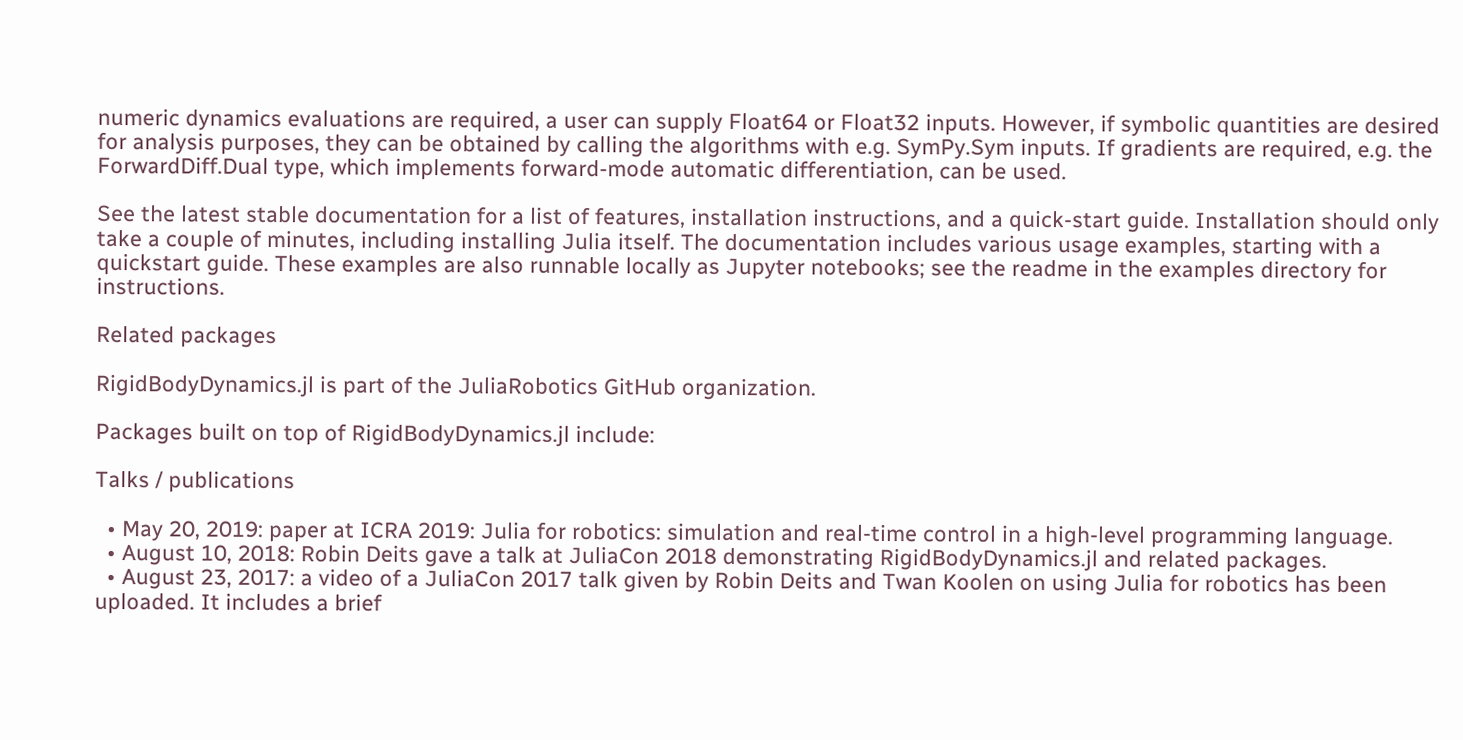numeric dynamics evaluations are required, a user can supply Float64 or Float32 inputs. However, if symbolic quantities are desired for analysis purposes, they can be obtained by calling the algorithms with e.g. SymPy.Sym inputs. If gradients are required, e.g. the ForwardDiff.Dual type, which implements forward-mode automatic differentiation, can be used.

See the latest stable documentation for a list of features, installation instructions, and a quick-start guide. Installation should only take a couple of minutes, including installing Julia itself. The documentation includes various usage examples, starting with a quickstart guide. These examples are also runnable locally as Jupyter notebooks; see the readme in the examples directory for instructions.

Related packages

RigidBodyDynamics.jl is part of the JuliaRobotics GitHub organization.

Packages built on top of RigidBodyDynamics.jl include:

Talks / publications

  • May 20, 2019: paper at ICRA 2019: Julia for robotics: simulation and real-time control in a high-level programming language.
  • August 10, 2018: Robin Deits gave a talk at JuliaCon 2018 demonstrating RigidBodyDynamics.jl and related packages.
  • August 23, 2017: a video of a JuliaCon 2017 talk given by Robin Deits and Twan Koolen on using Julia for robotics has been uploaded. It includes a brief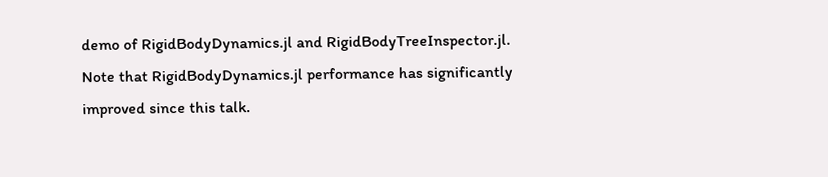demo of RigidBodyDynamics.jl and RigidBodyTreeInspector.jl. Note that RigidBodyDynamics.jl performance has significantly improved since this talk.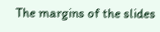The margins of the slides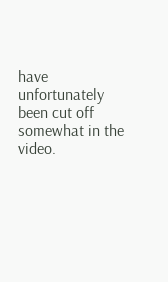have unfortunately been cut off somewhat in the video.